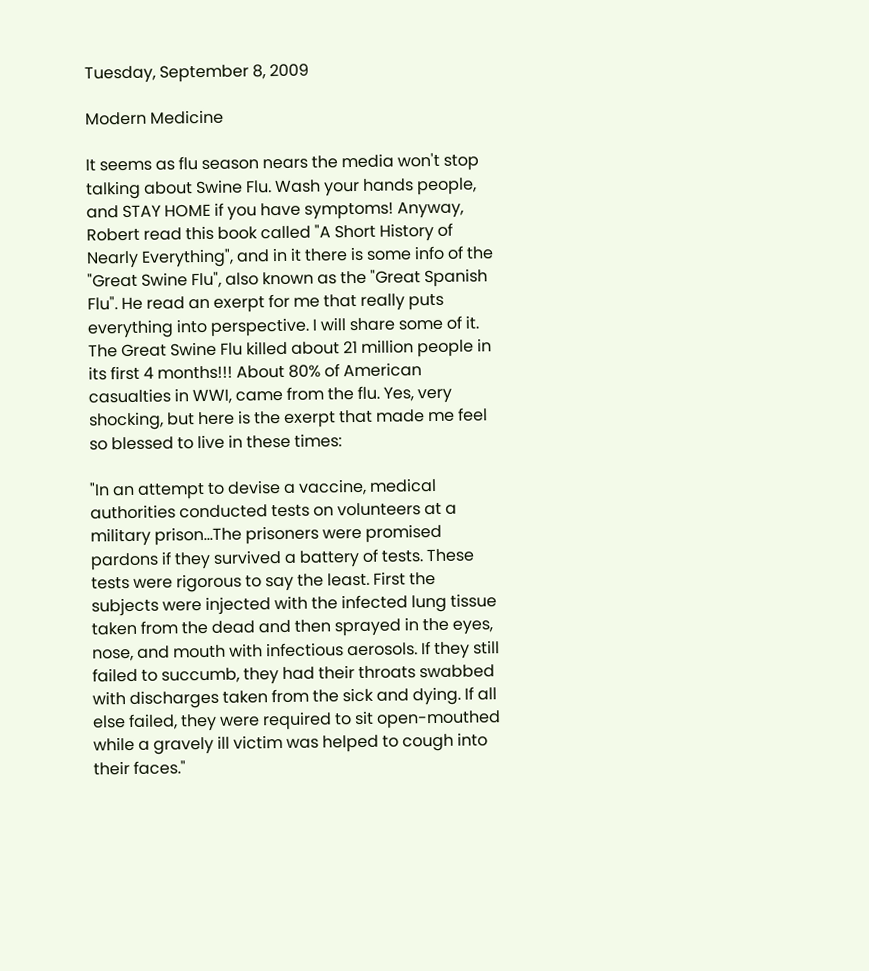Tuesday, September 8, 2009

Modern Medicine

It seems as flu season nears the media won't stop talking about Swine Flu. Wash your hands people, and STAY HOME if you have symptoms! Anyway, Robert read this book called "A Short History of Nearly Everything", and in it there is some info of the "Great Swine Flu", also known as the "Great Spanish Flu". He read an exerpt for me that really puts everything into perspective. I will share some of it. The Great Swine Flu killed about 21 million people in its first 4 months!!! About 80% of American casualties in WWI, came from the flu. Yes, very shocking, but here is the exerpt that made me feel so blessed to live in these times:

"In an attempt to devise a vaccine, medical authorities conducted tests on volunteers at a military prison...The prisoners were promised pardons if they survived a battery of tests. These tests were rigorous to say the least. First the subjects were injected with the infected lung tissue taken from the dead and then sprayed in the eyes, nose, and mouth with infectious aerosols. If they still failed to succumb, they had their throats swabbed with discharges taken from the sick and dying. If all else failed, they were required to sit open-mouthed while a gravely ill victim was helped to cough into their faces."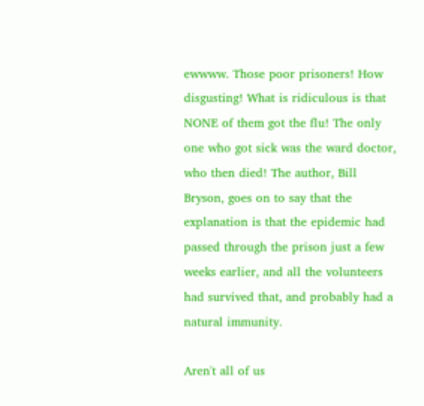ewwww. Those poor prisoners! How disgusting! What is ridiculous is that NONE of them got the flu! The only one who got sick was the ward doctor, who then died! The author, Bill Bryson, goes on to say that the explanation is that the epidemic had passed through the prison just a few weeks earlier, and all the volunteers had survived that, and probably had a natural immunity.

Aren't all of us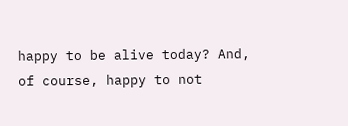happy to be alive today? And, of course, happy to not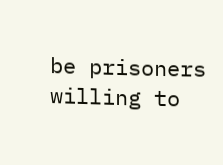be prisoners willing to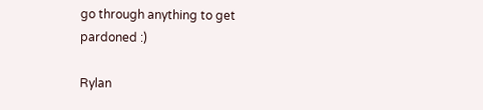go through anything to get pardoned :)

Rylan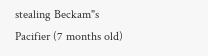stealing Beckam"s Pacifier (7 months old)